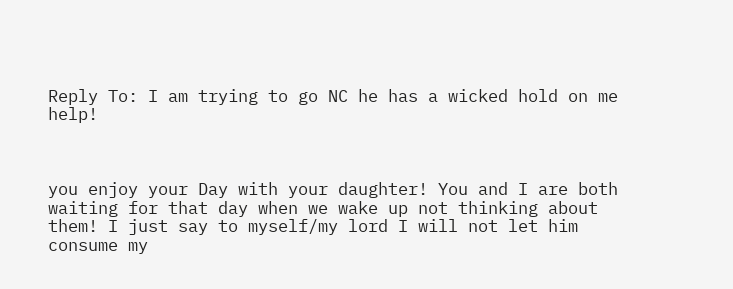Reply To: I am trying to go NC he has a wicked hold on me help!



you enjoy your Day with your daughter! You and I are both waiting for that day when we wake up not thinking about them! I just say to myself/my lord I will not let him consume my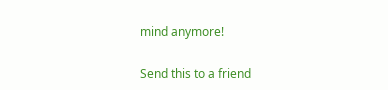mind anymore!

Send this to a friend